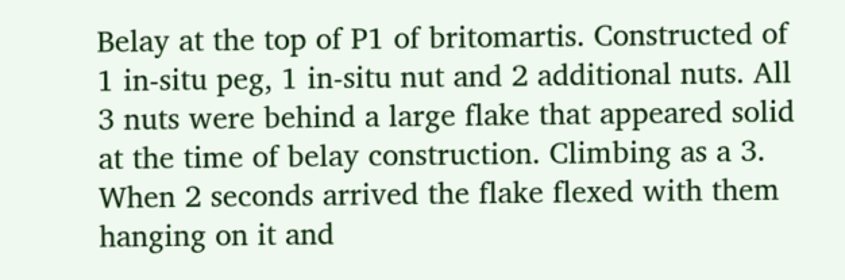Belay at the top of P1 of britomartis. Constructed of 1 in-situ peg, 1 in-situ nut and 2 additional nuts. All 3 nuts were behind a large flake that appeared solid at the time of belay construction. Climbing as a 3. When 2 seconds arrived the flake flexed with them hanging on it and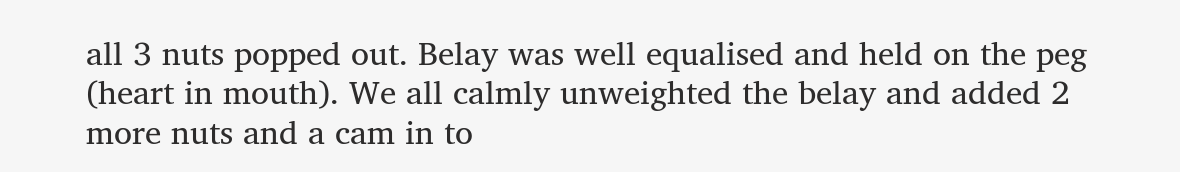all 3 nuts popped out. Belay was well equalised and held on the peg (heart in mouth). We all calmly unweighted the belay and added 2 more nuts and a cam in to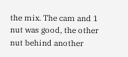the mix. The cam and 1 nut was good, the other nut behind another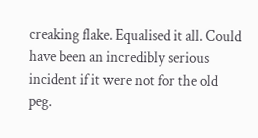creaking flake. Equalised it all. Could have been an incredibly serious incident if it were not for the old peg.